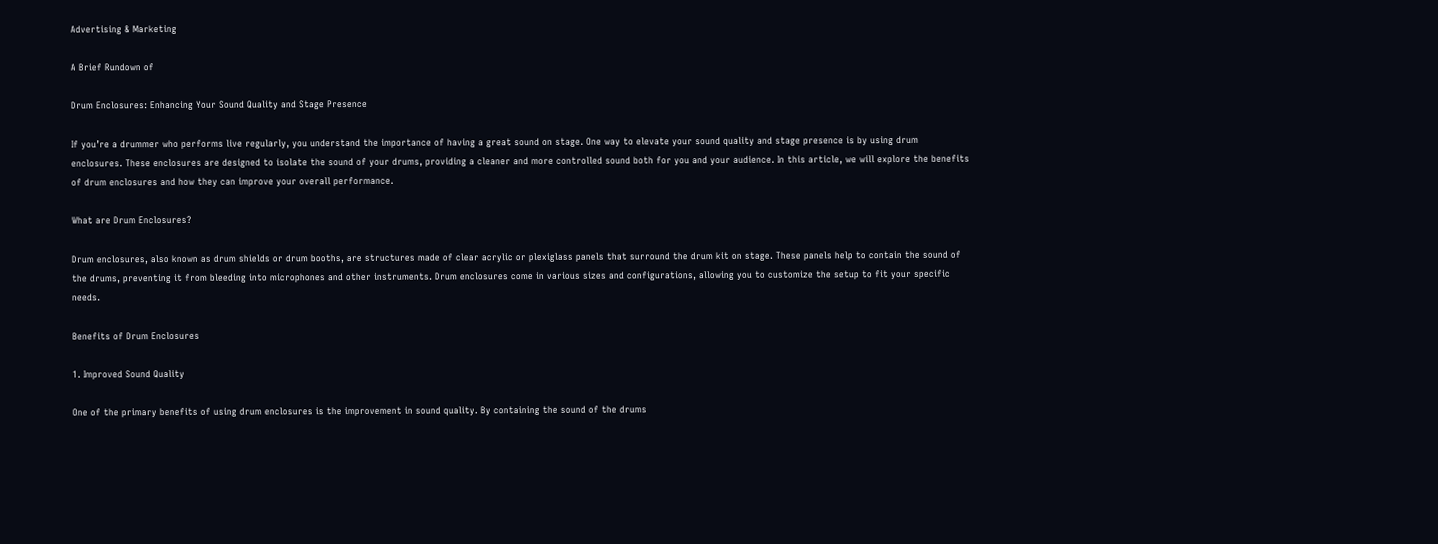Advertising & Marketing

A Brief Rundown of

Drum Enclosures: Enhancing Your Sound Quality and Stage Presence

If you’re a drummer who performs live regularly, you understand the importance of having a great sound on stage. One way to elevate your sound quality and stage presence is by using drum enclosures. These enclosures are designed to isolate the sound of your drums, providing a cleaner and more controlled sound both for you and your audience. In this article, we will explore the benefits of drum enclosures and how they can improve your overall performance.

What are Drum Enclosures?

Drum enclosures, also known as drum shields or drum booths, are structures made of clear acrylic or plexiglass panels that surround the drum kit on stage. These panels help to contain the sound of the drums, preventing it from bleeding into microphones and other instruments. Drum enclosures come in various sizes and configurations, allowing you to customize the setup to fit your specific needs.

Benefits of Drum Enclosures

1. Improved Sound Quality

One of the primary benefits of using drum enclosures is the improvement in sound quality. By containing the sound of the drums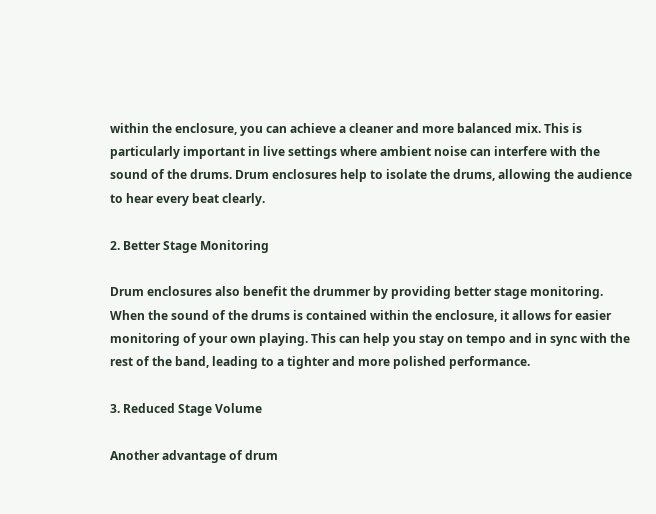within the enclosure, you can achieve a cleaner and more balanced mix. This is particularly important in live settings where ambient noise can interfere with the sound of the drums. Drum enclosures help to isolate the drums, allowing the audience to hear every beat clearly.

2. Better Stage Monitoring

Drum enclosures also benefit the drummer by providing better stage monitoring. When the sound of the drums is contained within the enclosure, it allows for easier monitoring of your own playing. This can help you stay on tempo and in sync with the rest of the band, leading to a tighter and more polished performance.

3. Reduced Stage Volume

Another advantage of drum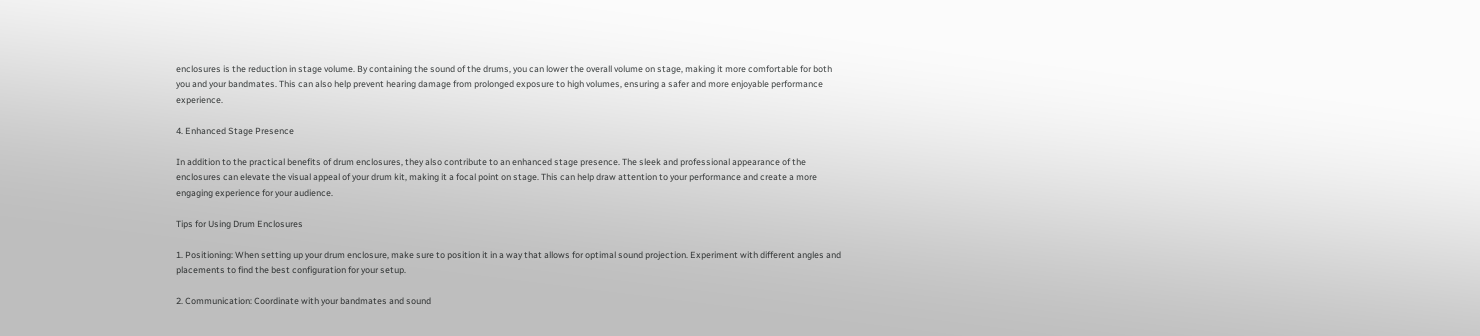enclosures is the reduction in stage volume. By containing the sound of the drums, you can lower the overall volume on stage, making it more comfortable for both you and your bandmates. This can also help prevent hearing damage from prolonged exposure to high volumes, ensuring a safer and more enjoyable performance experience.

4. Enhanced Stage Presence

In addition to the practical benefits of drum enclosures, they also contribute to an enhanced stage presence. The sleek and professional appearance of the enclosures can elevate the visual appeal of your drum kit, making it a focal point on stage. This can help draw attention to your performance and create a more engaging experience for your audience.

Tips for Using Drum Enclosures

1. Positioning: When setting up your drum enclosure, make sure to position it in a way that allows for optimal sound projection. Experiment with different angles and placements to find the best configuration for your setup.

2. Communication: Coordinate with your bandmates and sound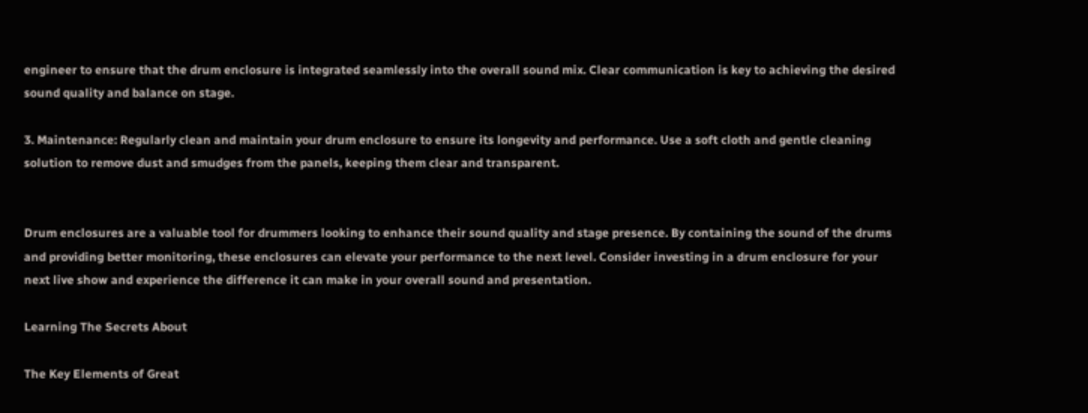engineer to ensure that the drum enclosure is integrated seamlessly into the overall sound mix. Clear communication is key to achieving the desired sound quality and balance on stage.

3. Maintenance: Regularly clean and maintain your drum enclosure to ensure its longevity and performance. Use a soft cloth and gentle cleaning solution to remove dust and smudges from the panels, keeping them clear and transparent.


Drum enclosures are a valuable tool for drummers looking to enhance their sound quality and stage presence. By containing the sound of the drums and providing better monitoring, these enclosures can elevate your performance to the next level. Consider investing in a drum enclosure for your next live show and experience the difference it can make in your overall sound and presentation.

Learning The Secrets About

The Key Elements of Great